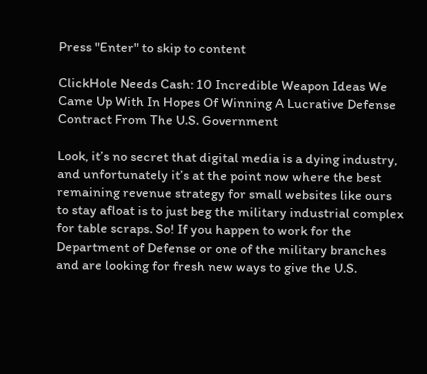Press "Enter" to skip to content

ClickHole Needs Cash: 10 Incredible Weapon Ideas We Came Up With In Hopes Of Winning A Lucrative Defense Contract From The U.S. Government

Look, it’s no secret that digital media is a dying industry, and unfortunately it’s at the point now where the best remaining revenue strategy for small websites like ours to stay afloat is to just beg the military industrial complex for table scraps. So! If you happen to work for the Department of Defense or one of the military branches and are looking for fresh new ways to give the U.S.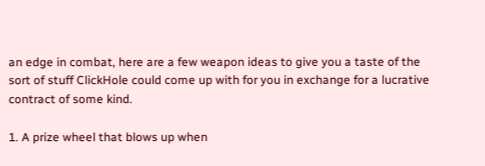an edge in combat, here are a few weapon ideas to give you a taste of the sort of stuff ClickHole could come up with for you in exchange for a lucrative contract of some kind.

1. A prize wheel that blows up when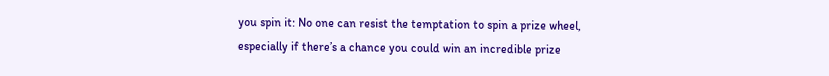you spin it: No one can resist the temptation to spin a prize wheel, especially if there’s a chance you could win an incredible prize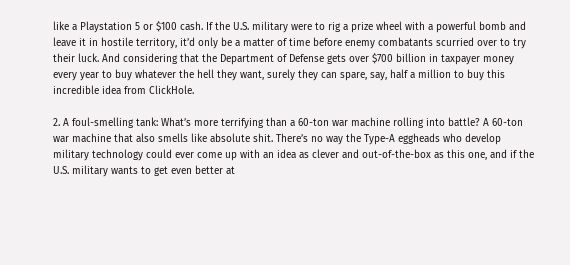like a Playstation 5 or $100 cash. If the U.S. military were to rig a prize wheel with a powerful bomb and leave it in hostile territory, it’d only be a matter of time before enemy combatants scurried over to try their luck. And considering that the Department of Defense gets over $700 billion in taxpayer money every year to buy whatever the hell they want, surely they can spare, say, half a million to buy this incredible idea from ClickHole.

2. A foul-smelling tank: What’s more terrifying than a 60-ton war machine rolling into battle? A 60-ton war machine that also smells like absolute shit. There’s no way the Type-A eggheads who develop military technology could ever come up with an idea as clever and out-of-the-box as this one, and if the U.S. military wants to get even better at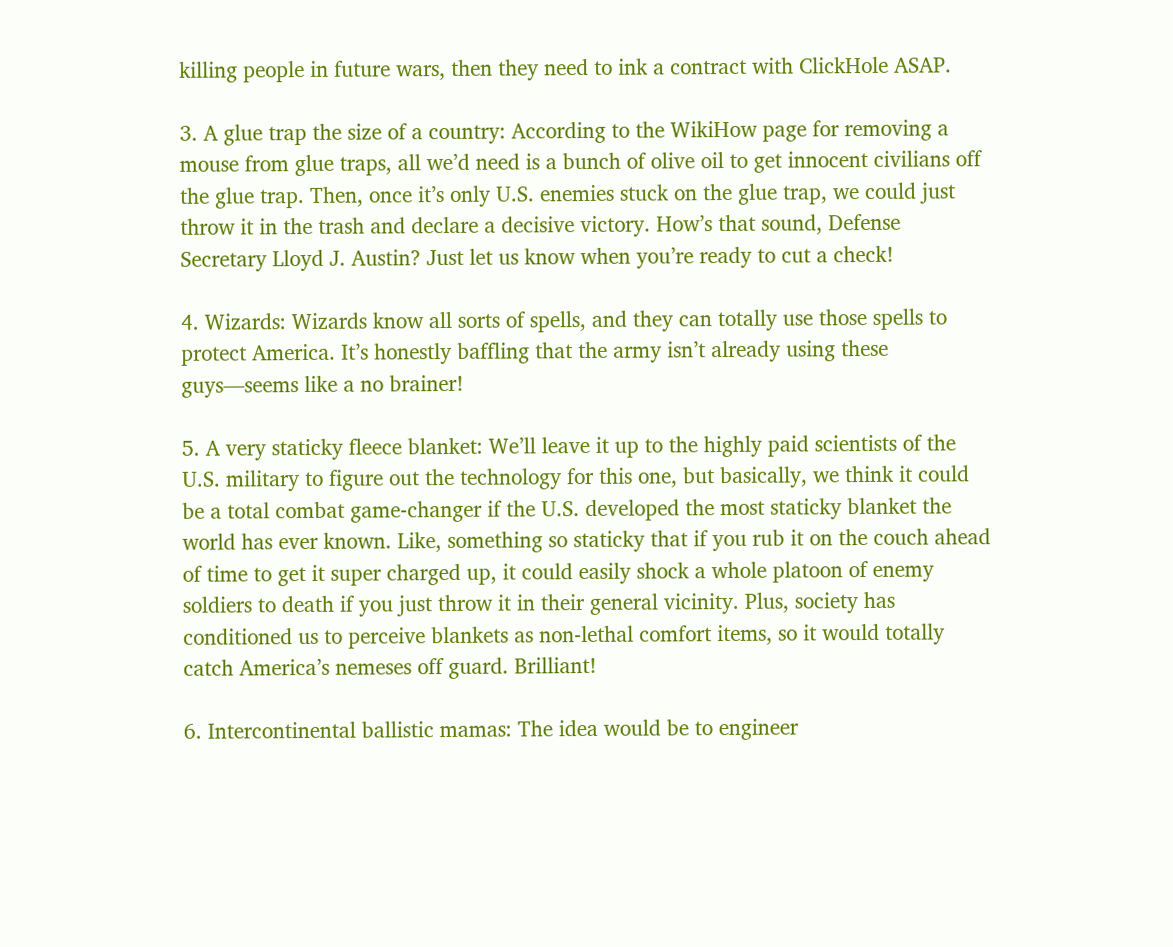killing people in future wars, then they need to ink a contract with ClickHole ASAP.

3. A glue trap the size of a country: According to the WikiHow page for removing a mouse from glue traps, all we’d need is a bunch of olive oil to get innocent civilians off the glue trap. Then, once it’s only U.S. enemies stuck on the glue trap, we could just throw it in the trash and declare a decisive victory. How’s that sound, Defense Secretary Lloyd J. Austin? Just let us know when you’re ready to cut a check!

4. Wizards: Wizards know all sorts of spells, and they can totally use those spells to protect America. It’s honestly baffling that the army isn’t already using these guys—seems like a no brainer!

5. A very staticky fleece blanket: We’ll leave it up to the highly paid scientists of the U.S. military to figure out the technology for this one, but basically, we think it could be a total combat game-changer if the U.S. developed the most staticky blanket the world has ever known. Like, something so staticky that if you rub it on the couch ahead of time to get it super charged up, it could easily shock a whole platoon of enemy soldiers to death if you just throw it in their general vicinity. Plus, society has conditioned us to perceive blankets as non-lethal comfort items, so it would totally catch America’s nemeses off guard. Brilliant!

6. Intercontinental ballistic mamas: The idea would be to engineer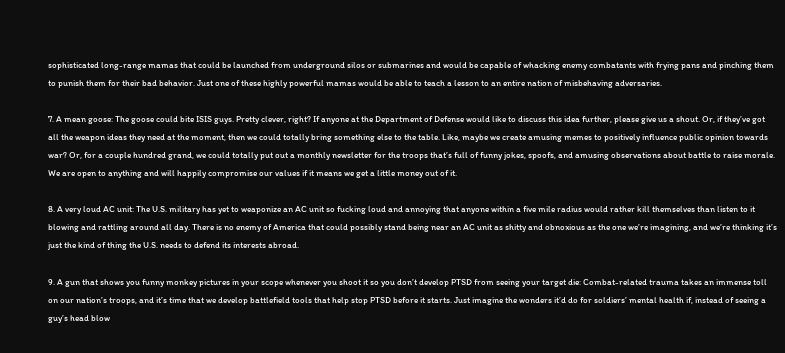sophisticated long-range mamas that could be launched from underground silos or submarines and would be capable of whacking enemy combatants with frying pans and pinching them to punish them for their bad behavior. Just one of these highly powerful mamas would be able to teach a lesson to an entire nation of misbehaving adversaries.

7. A mean goose: The goose could bite ISIS guys. Pretty clever, right? If anyone at the Department of Defense would like to discuss this idea further, please give us a shout. Or, if they’ve got all the weapon ideas they need at the moment, then we could totally bring something else to the table. Like, maybe we create amusing memes to positively influence public opinion towards war? Or, for a couple hundred grand, we could totally put out a monthly newsletter for the troops that’s full of funny jokes, spoofs, and amusing observations about battle to raise morale. We are open to anything and will happily compromise our values if it means we get a little money out of it.

8. A very loud AC unit: The U.S. military has yet to weaponize an AC unit so fucking loud and annoying that anyone within a five mile radius would rather kill themselves than listen to it blowing and rattling around all day. There is no enemy of America that could possibly stand being near an AC unit as shitty and obnoxious as the one we’re imagining, and we’re thinking it’s just the kind of thing the U.S. needs to defend its interests abroad.

9. A gun that shows you funny monkey pictures in your scope whenever you shoot it so you don’t develop PTSD from seeing your target die: Combat-related trauma takes an immense toll on our nation’s troops, and it’s time that we develop battlefield tools that help stop PTSD before it starts. Just imagine the wonders it’d do for soldiers’ mental health if, instead of seeing a guy’s head blow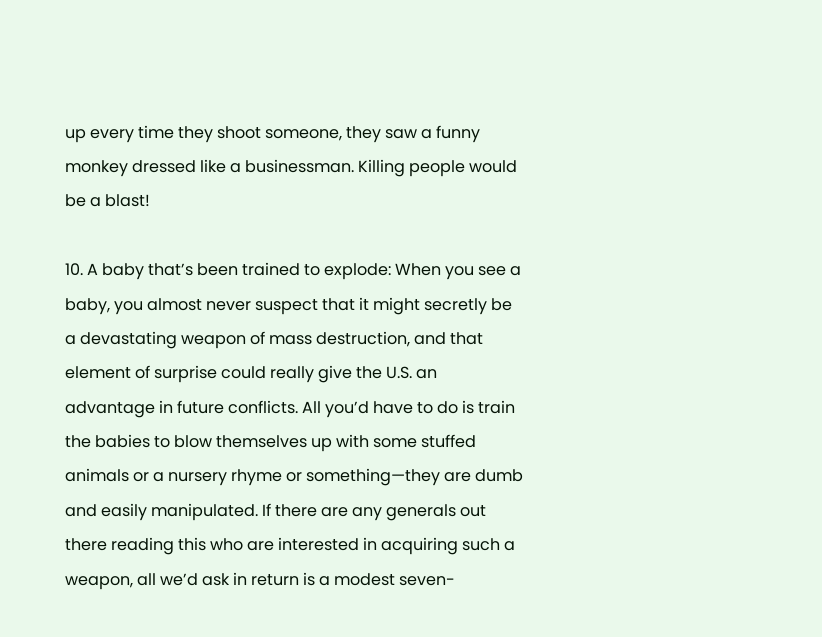up every time they shoot someone, they saw a funny monkey dressed like a businessman. Killing people would be a blast!

10. A baby that’s been trained to explode: When you see a baby, you almost never suspect that it might secretly be a devastating weapon of mass destruction, and that element of surprise could really give the U.S. an advantage in future conflicts. All you’d have to do is train the babies to blow themselves up with some stuffed animals or a nursery rhyme or something—they are dumb and easily manipulated. If there are any generals out there reading this who are interested in acquiring such a weapon, all we’d ask in return is a modest seven-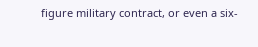figure military contract, or even a six-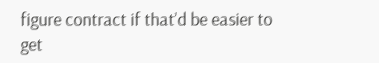figure contract if that’d be easier to get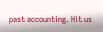past accounting. Hit us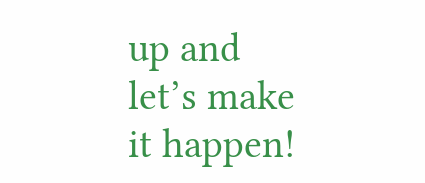up and let’s make it happen!